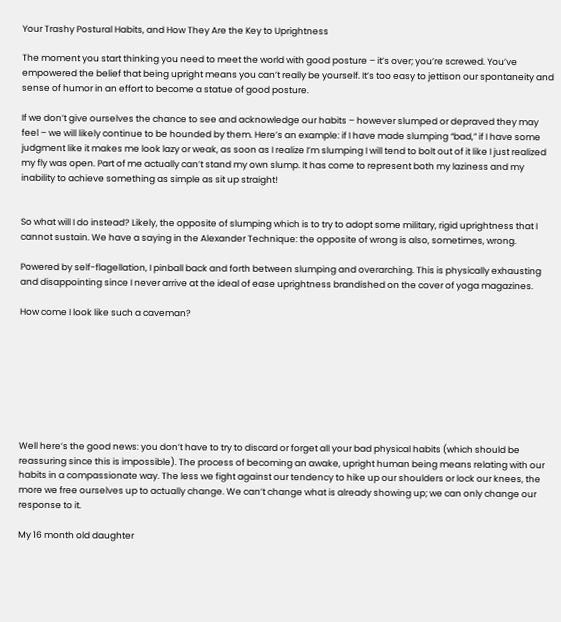Your Trashy Postural Habits, and How They Are the Key to Uprightness

The moment you start thinking you need to meet the world with good posture – it’s over; you’re screwed. You’ve empowered the belief that being upright means you can’t really be yourself. It’s too easy to jettison our spontaneity and sense of humor in an effort to become a statue of good posture.

If we don’t give ourselves the chance to see and acknowledge our habits – however slumped or depraved they may feel – we will likely continue to be hounded by them. Here’s an example: if I have made slumping “bad,” if I have some judgment like it makes me look lazy or weak, as soon as I realize I’m slumping I will tend to bolt out of it like I just realized my fly was open. Part of me actually can’t stand my own slump. It has come to represent both my laziness and my inability to achieve something as simple as sit up straight!


So what will I do instead? Likely, the opposite of slumping which is to try to adopt some military, rigid uprightness that I cannot sustain. We have a saying in the Alexander Technique: the opposite of wrong is also, sometimes, wrong.

Powered by self-flagellation, I pinball back and forth between slumping and overarching. This is physically exhausting and disappointing since I never arrive at the ideal of ease uprightness brandished on the cover of yoga magazines.

How come I look like such a caveman?








Well here’s the good news: you don’t have to try to discard or forget all your bad physical habits (which should be reassuring since this is impossible). The process of becoming an awake, upright human being means relating with our habits in a compassionate way. The less we fight against our tendency to hike up our shoulders or lock our knees, the more we free ourselves up to actually change. We can’t change what is already showing up; we can only change our response to it.

My 16 month old daughter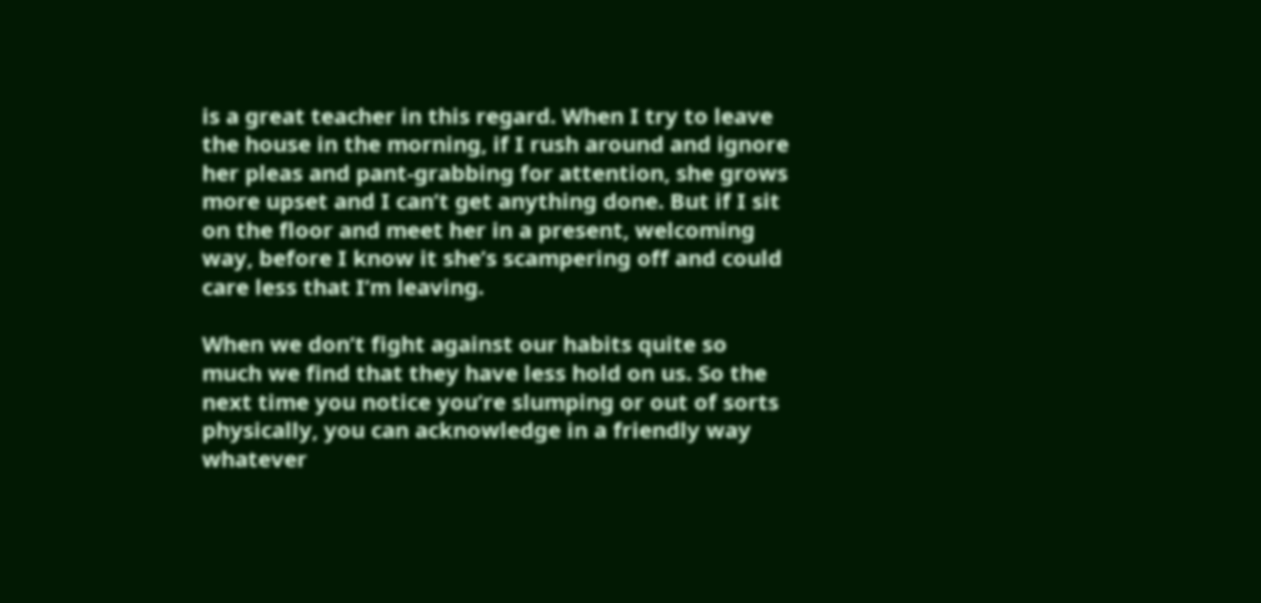is a great teacher in this regard. When I try to leave the house in the morning, if I rush around and ignore her pleas and pant-grabbing for attention, she grows more upset and I can’t get anything done. But if I sit on the floor and meet her in a present, welcoming way, before I know it she’s scampering off and could care less that I’m leaving.

When we don’t fight against our habits quite so much we find that they have less hold on us. So the next time you notice you’re slumping or out of sorts physically, you can acknowledge in a friendly way whatever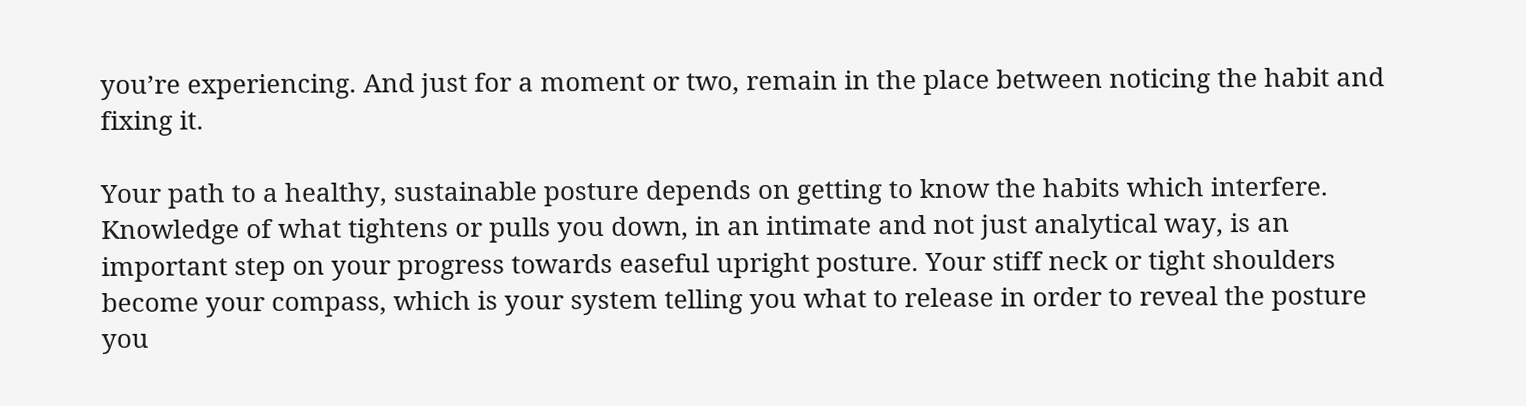you’re experiencing. And just for a moment or two, remain in the place between noticing the habit and fixing it.

Your path to a healthy, sustainable posture depends on getting to know the habits which interfere. Knowledge of what tightens or pulls you down, in an intimate and not just analytical way, is an important step on your progress towards easeful upright posture. Your stiff neck or tight shoulders become your compass, which is your system telling you what to release in order to reveal the posture you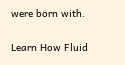were born with.

Learn How Fluid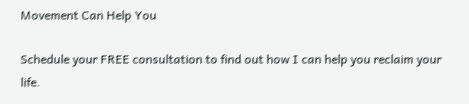Movement Can Help You

Schedule your FREE consultation to find out how I can help you reclaim your life.